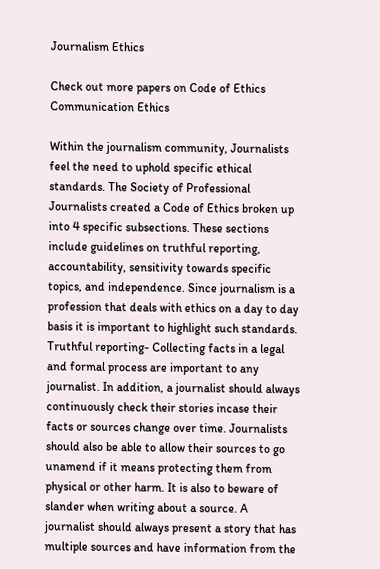Journalism Ethics

Check out more papers on Code of Ethics Communication Ethics

Within the journalism community, Journalists feel the need to uphold specific ethical standards. The Society of Professional Journalists created a Code of Ethics broken up into 4 specific subsections. These sections include guidelines on truthful reporting, accountability, sensitivity towards specific topics, and independence. Since journalism is a profession that deals with ethics on a day to day basis it is important to highlight such standards. Truthful reporting- Collecting facts in a legal and formal process are important to any journalist. In addition, a journalist should always continuously check their stories incase their facts or sources change over time. Journalists should also be able to allow their sources to go unamend if it means protecting them from physical or other harm. It is also to beware of slander when writing about a source. A journalist should always present a story that has multiple sources and have information from the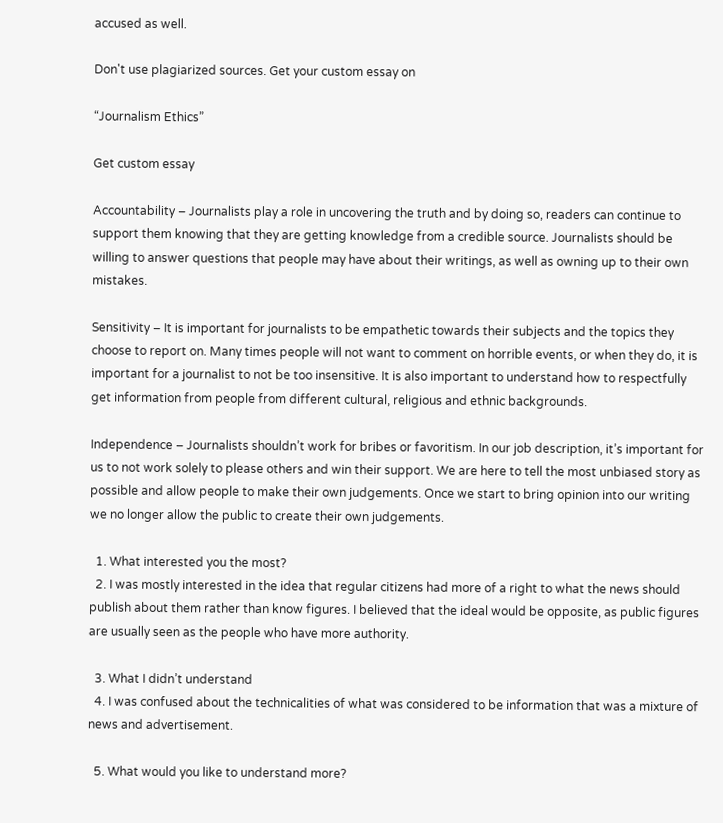accused as well.

Don't use plagiarized sources. Get your custom essay on

“Journalism Ethics”

Get custom essay

Accountability – Journalists play a role in uncovering the truth and by doing so, readers can continue to support them knowing that they are getting knowledge from a credible source. Journalists should be willing to answer questions that people may have about their writings, as well as owning up to their own mistakes.

Sensitivity – It is important for journalists to be empathetic towards their subjects and the topics they choose to report on. Many times people will not want to comment on horrible events, or when they do, it is important for a journalist to not be too insensitive. It is also important to understand how to respectfully get information from people from different cultural, religious and ethnic backgrounds.

Independence – Journalists shouldn’t work for bribes or favoritism. In our job description, it’s important for us to not work solely to please others and win their support. We are here to tell the most unbiased story as possible and allow people to make their own judgements. Once we start to bring opinion into our writing we no longer allow the public to create their own judgements.

  1. What interested you the most?
  2. I was mostly interested in the idea that regular citizens had more of a right to what the news should publish about them rather than know figures. I believed that the ideal would be opposite, as public figures are usually seen as the people who have more authority.

  3. What I didn’t understand
  4. I was confused about the technicalities of what was considered to be information that was a mixture of news and advertisement.

  5. What would you like to understand more?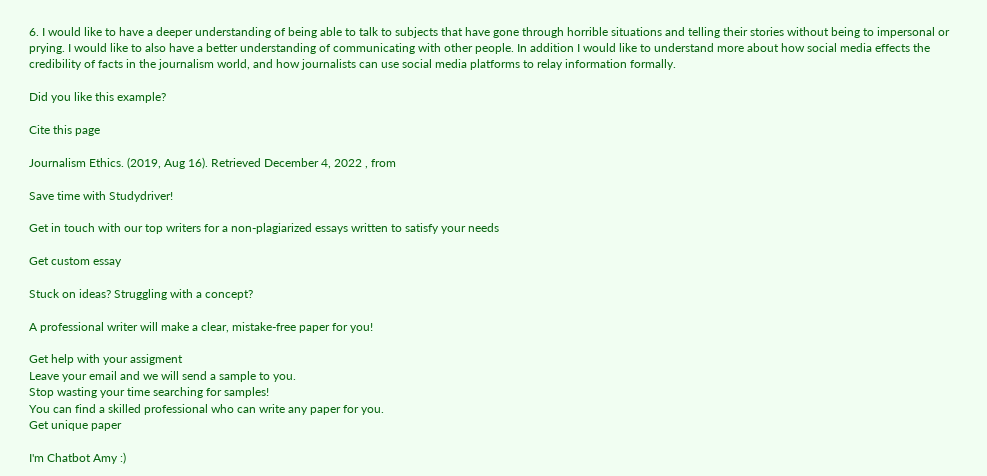6. I would like to have a deeper understanding of being able to talk to subjects that have gone through horrible situations and telling their stories without being to impersonal or prying. I would like to also have a better understanding of communicating with other people. In addition I would like to understand more about how social media effects the credibility of facts in the journalism world, and how journalists can use social media platforms to relay information formally.

Did you like this example?

Cite this page

Journalism Ethics. (2019, Aug 16). Retrieved December 4, 2022 , from

Save time with Studydriver!

Get in touch with our top writers for a non-plagiarized essays written to satisfy your needs

Get custom essay

Stuck on ideas? Struggling with a concept?

A professional writer will make a clear, mistake-free paper for you!

Get help with your assigment
Leave your email and we will send a sample to you.
Stop wasting your time searching for samples!
You can find a skilled professional who can write any paper for you.
Get unique paper

I'm Chatbot Amy :)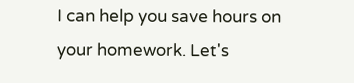I can help you save hours on your homework. Let's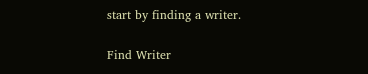start by finding a writer.

Find Writer